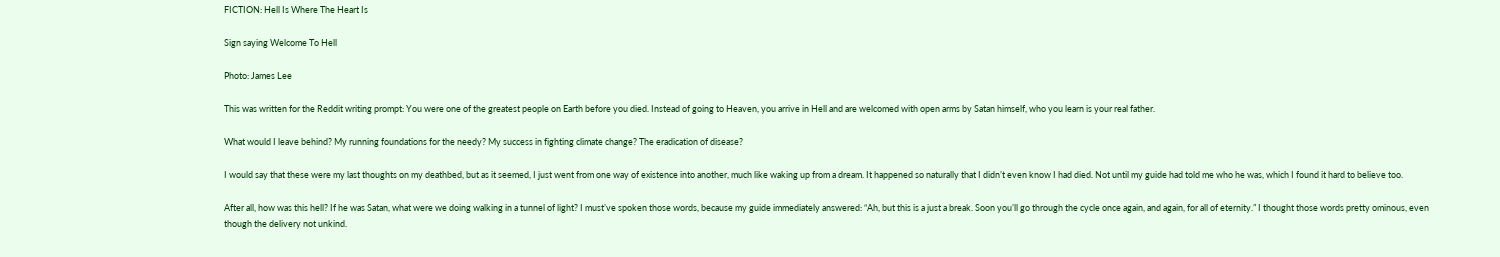FICTION: Hell Is Where The Heart Is

Sign saying Welcome To Hell

Photo: James Lee

This was written for the Reddit writing prompt: You were one of the greatest people on Earth before you died. Instead of going to Heaven, you arrive in Hell and are welcomed with open arms by Satan himself, who you learn is your real father.

What would I leave behind? My running foundations for the needy? My success in fighting climate change? The eradication of disease?

I would say that these were my last thoughts on my deathbed, but as it seemed, I just went from one way of existence into another, much like waking up from a dream. It happened so naturally that I didn’t even know I had died. Not until my guide had told me who he was, which I found it hard to believe too.

After all, how was this hell? If he was Satan, what were we doing walking in a tunnel of light? I must’ve spoken those words, because my guide immediately answered: “Ah, but this is a just a break. Soon you’ll go through the cycle once again, and again, for all of eternity.” I thought those words pretty ominous, even though the delivery not unkind.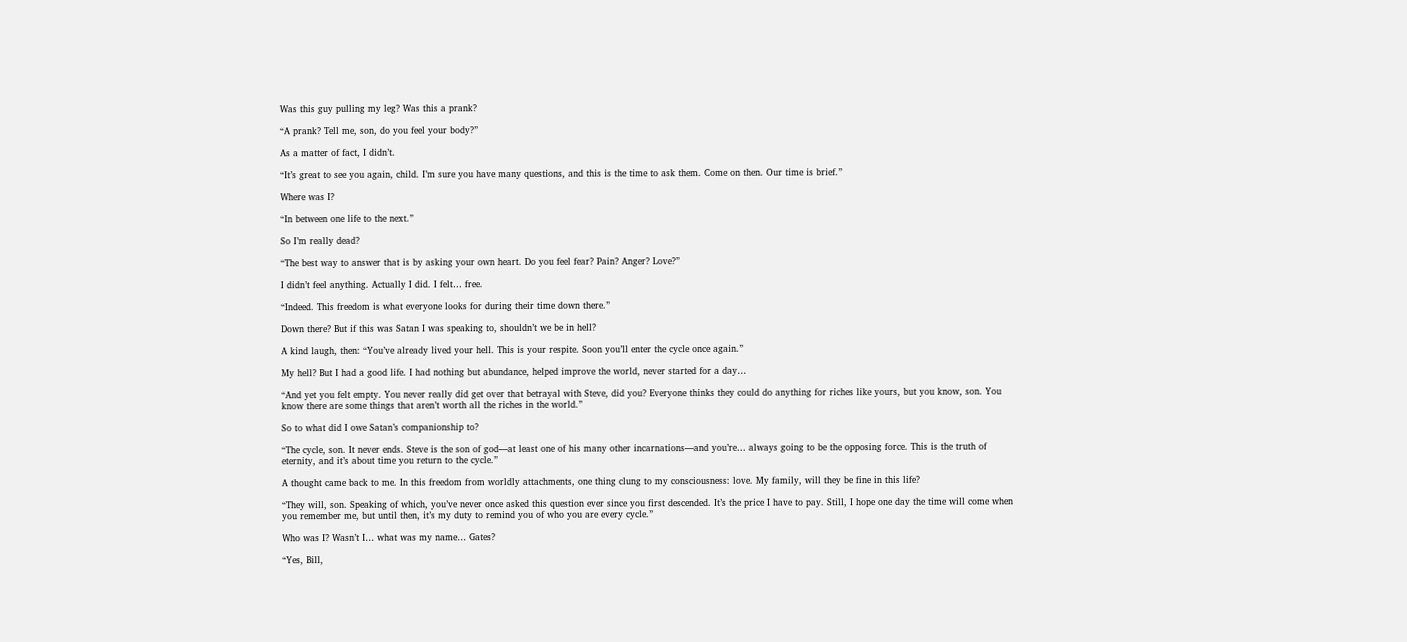Was this guy pulling my leg? Was this a prank?

“A prank? Tell me, son, do you feel your body?”

As a matter of fact, I didn’t.

“It’s great to see you again, child. I’m sure you have many questions, and this is the time to ask them. Come on then. Our time is brief.”

Where was I?

“In between one life to the next.”

So I’m really dead?

“The best way to answer that is by asking your own heart. Do you feel fear? Pain? Anger? Love?”

I didn’t feel anything. Actually I did. I felt… free.

“Indeed. This freedom is what everyone looks for during their time down there.”

Down there? But if this was Satan I was speaking to, shouldn’t we be in hell?

A kind laugh, then: “You’ve already lived your hell. This is your respite. Soon you’ll enter the cycle once again.”

My hell? But I had a good life. I had nothing but abundance, helped improve the world, never started for a day…

“And yet you felt empty. You never really did get over that betrayal with Steve, did you? Everyone thinks they could do anything for riches like yours, but you know, son. You know there are some things that aren’t worth all the riches in the world.”

So to what did I owe Satan’s companionship to?

“The cycle, son. It never ends. Steve is the son of god—at least one of his many other incarnations—and you’re… always going to be the opposing force. This is the truth of eternity, and it’s about time you return to the cycle.”

A thought came back to me. In this freedom from worldly attachments, one thing clung to my consciousness: love. My family, will they be fine in this life?

“They will, son. Speaking of which, you’ve never once asked this question ever since you first descended. It’s the price I have to pay. Still, I hope one day the time will come when you remember me, but until then, it’s my duty to remind you of who you are every cycle.”

Who was I? Wasn’t I… what was my name… Gates?

“Yes, Bill,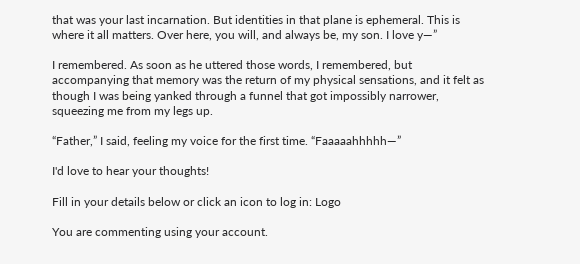that was your last incarnation. But identities in that plane is ephemeral. This is where it all matters. Over here, you will, and always be, my son. I love y—”

I remembered. As soon as he uttered those words, I remembered, but accompanying that memory was the return of my physical sensations, and it felt as though I was being yanked through a funnel that got impossibly narrower, squeezing me from my legs up.

“Father,” I said, feeling my voice for the first time. “Faaaaahhhhh—”

I'd love to hear your thoughts!

Fill in your details below or click an icon to log in: Logo

You are commenting using your account.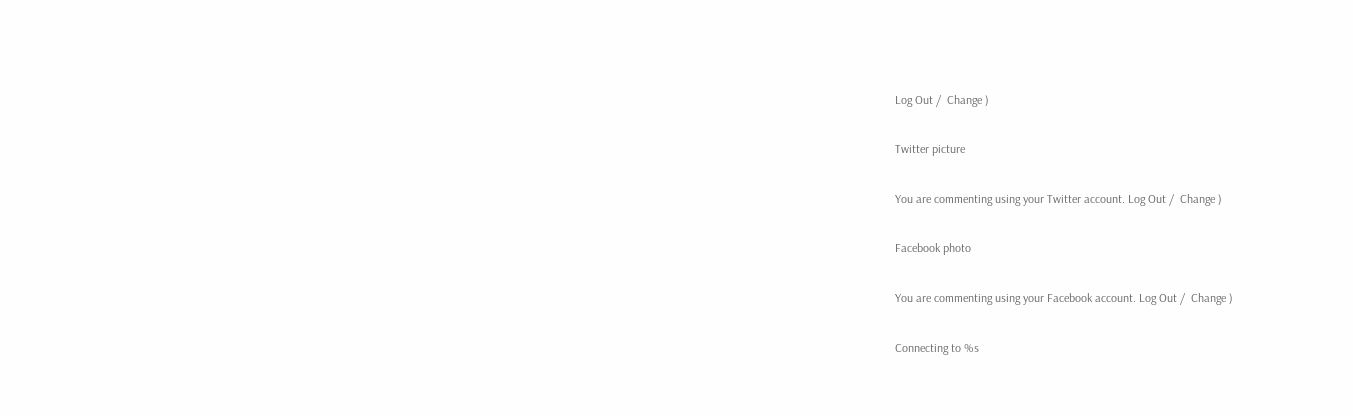Log Out /  Change )

Twitter picture

You are commenting using your Twitter account. Log Out /  Change )

Facebook photo

You are commenting using your Facebook account. Log Out /  Change )

Connecting to %s